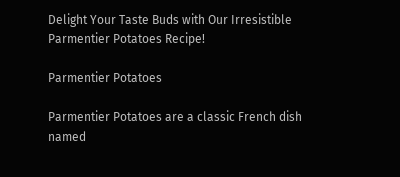Delight Your Taste Buds with Our Irresistible Parmentier Potatoes Recipe!

Parmentier Potatoes

Parmentier Potatoes are a classic French dish named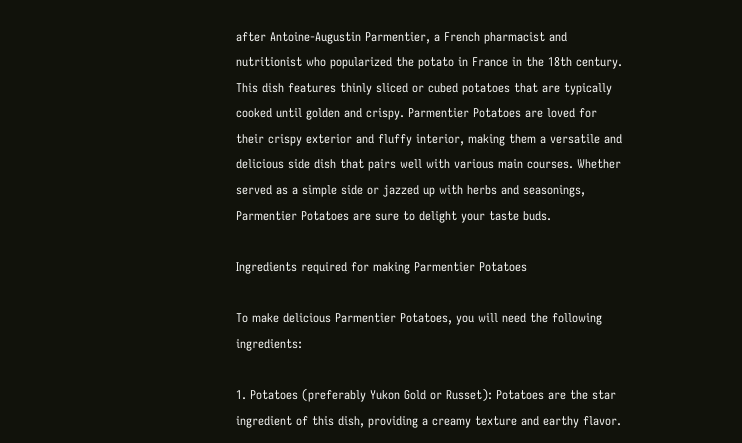after Antoine-Augustin Parmentier, a French pharmacist and nutritionist who popularized the potato in France in the 18th century. This dish features thinly sliced or cubed potatoes that are typically cooked until golden and crispy. Parmentier Potatoes are loved for their crispy exterior and fluffy interior, making them a versatile and delicious side dish that pairs well with various main courses. Whether served as a simple side or jazzed up with herbs and seasonings, Parmentier Potatoes are sure to delight your taste buds.

Ingredients required for making Parmentier Potatoes

To make delicious Parmentier Potatoes, you will need the following ingredients:

1. Potatoes (preferably Yukon Gold or Russet): Potatoes are the star ingredient of this dish, providing a creamy texture and earthy flavor.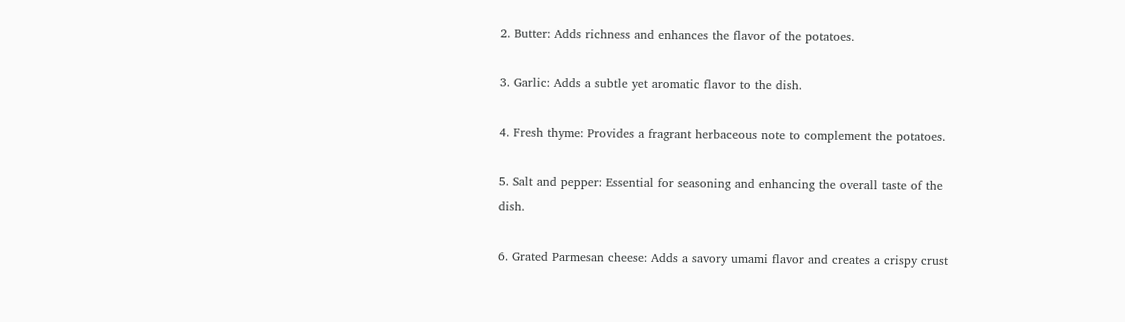2. Butter: Adds richness and enhances the flavor of the potatoes.

3. Garlic: Adds a subtle yet aromatic flavor to the dish.

4. Fresh thyme: Provides a fragrant herbaceous note to complement the potatoes.

5. Salt and pepper: Essential for seasoning and enhancing the overall taste of the dish.

6. Grated Parmesan cheese: Adds a savory umami flavor and creates a crispy crust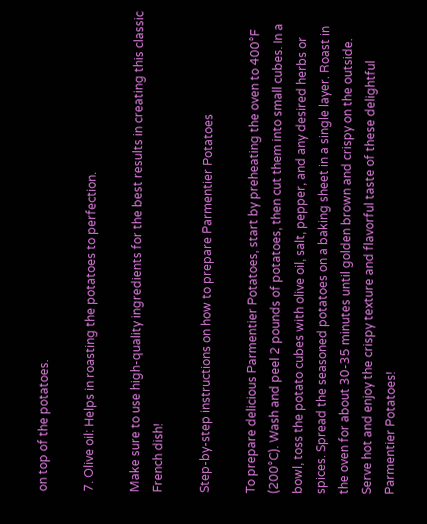on top of the potatoes.

7. Olive oil: Helps in roasting the potatoes to perfection.

Make sure to use high-quality ingredients for the best results in creating this classic French dish!

Step-by-step instructions on how to prepare Parmentier Potatoes

To prepare delicious Parmentier Potatoes, start by preheating the oven to 400°F (200°C). Wash and peel 2 pounds of potatoes, then cut them into small cubes. In a bowl, toss the potato cubes with olive oil, salt, pepper, and any desired herbs or spices. Spread the seasoned potatoes on a baking sheet in a single layer. Roast in the oven for about 30-35 minutes until golden brown and crispy on the outside. Serve hot and enjoy the crispy texture and flavorful taste of these delightful Parmentier Potatoes!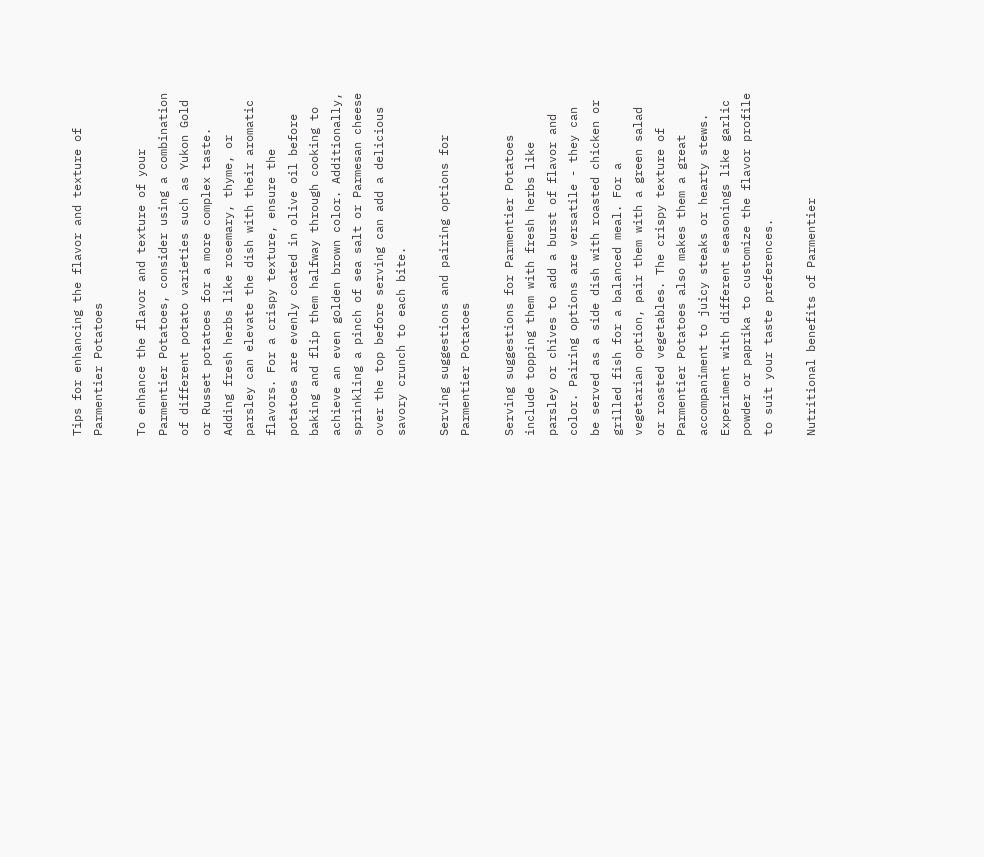Tips for enhancing the flavor and texture of Parmentier Potatoes

To enhance the flavor and texture of your Parmentier Potatoes, consider using a combination of different potato varieties such as Yukon Gold or Russet potatoes for a more complex taste. Adding fresh herbs like rosemary, thyme, or parsley can elevate the dish with their aromatic flavors. For a crispy texture, ensure the potatoes are evenly coated in olive oil before baking and flip them halfway through cooking to achieve an even golden brown color. Additionally, sprinkling a pinch of sea salt or Parmesan cheese over the top before serving can add a delicious savory crunch to each bite.

Serving suggestions and pairing options for Parmentier Potatoes

Serving suggestions for Parmentier Potatoes include topping them with fresh herbs like parsley or chives to add a burst of flavor and color. Pairing options are versatile - they can be served as a side dish with roasted chicken or grilled fish for a balanced meal. For a vegetarian option, pair them with a green salad or roasted vegetables. The crispy texture of Parmentier Potatoes also makes them a great accompaniment to juicy steaks or hearty stews. Experiment with different seasonings like garlic powder or paprika to customize the flavor profile to suit your taste preferences.

Nutritional benefits of Parmentier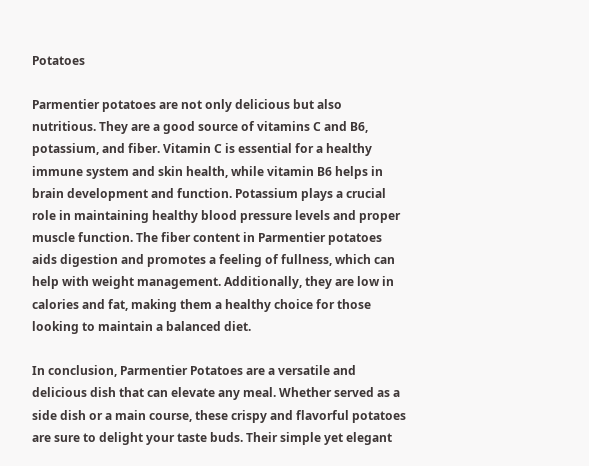Potatoes

Parmentier potatoes are not only delicious but also nutritious. They are a good source of vitamins C and B6, potassium, and fiber. Vitamin C is essential for a healthy immune system and skin health, while vitamin B6 helps in brain development and function. Potassium plays a crucial role in maintaining healthy blood pressure levels and proper muscle function. The fiber content in Parmentier potatoes aids digestion and promotes a feeling of fullness, which can help with weight management. Additionally, they are low in calories and fat, making them a healthy choice for those looking to maintain a balanced diet.

In conclusion, Parmentier Potatoes are a versatile and delicious dish that can elevate any meal. Whether served as a side dish or a main course, these crispy and flavorful potatoes are sure to delight your taste buds. Their simple yet elegant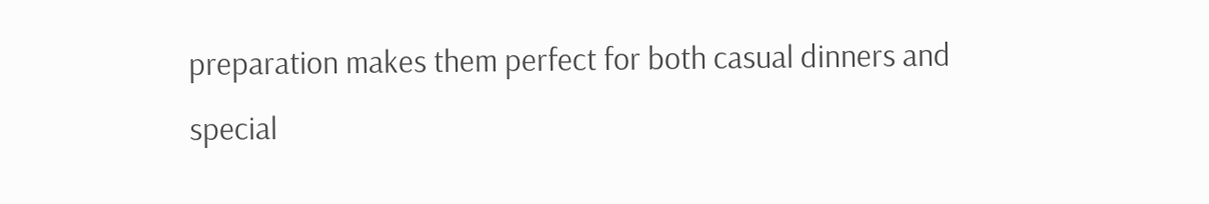preparation makes them perfect for both casual dinners and special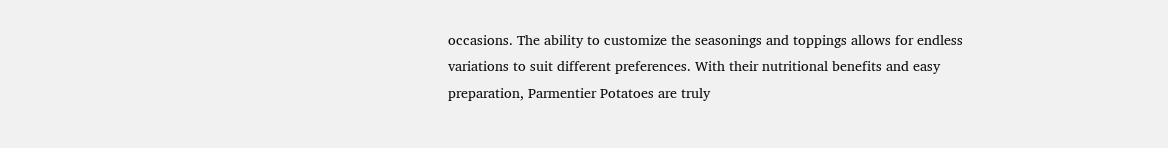occasions. The ability to customize the seasonings and toppings allows for endless variations to suit different preferences. With their nutritional benefits and easy preparation, Parmentier Potatoes are truly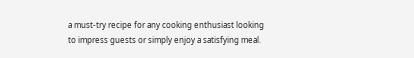a must-try recipe for any cooking enthusiast looking to impress guests or simply enjoy a satisfying meal.